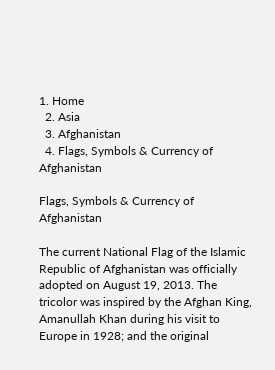1. Home
  2. Asia
  3. Afghanistan
  4. Flags, Symbols & Currency of Afghanistan

Flags, Symbols & Currency of Afghanistan

The current National Flag of the Islamic Republic of Afghanistan was officially adopted on August 19, 2013. The tricolor was inspired by the Afghan King, Amanullah Khan during his visit to Europe in 1928; and the original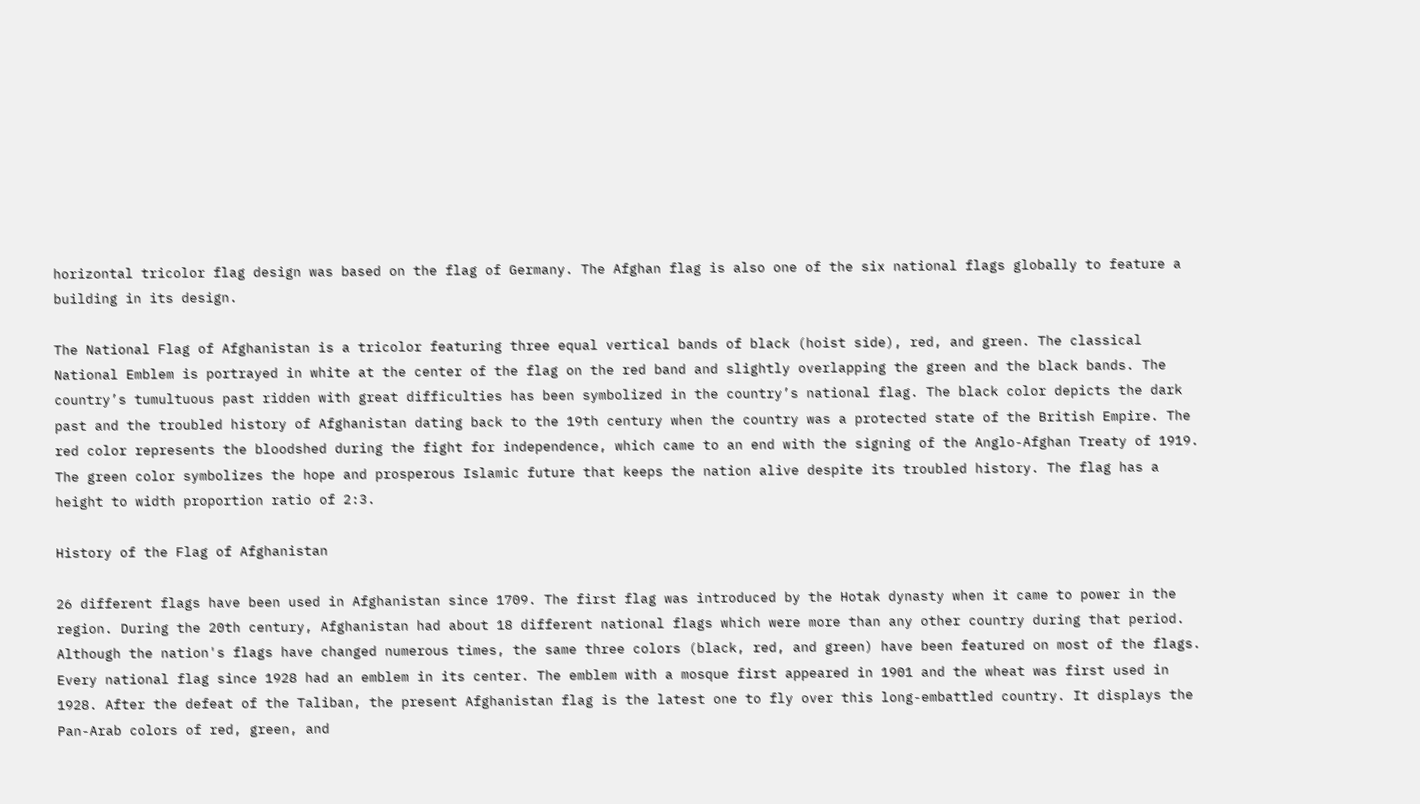horizontal tricolor flag design was based on the flag of Germany. The Afghan flag is also one of the six national flags globally to feature a building in its design.

The National Flag of Afghanistan is a tricolor featuring three equal vertical bands of black (hoist side), red, and green. The classical National Emblem is portrayed in white at the center of the flag on the red band and slightly overlapping the green and the black bands. The country’s tumultuous past ridden with great difficulties has been symbolized in the country’s national flag. The black color depicts the dark past and the troubled history of Afghanistan dating back to the 19th century when the country was a protected state of the British Empire. The red color represents the bloodshed during the fight for independence, which came to an end with the signing of the Anglo-Afghan Treaty of 1919. The green color symbolizes the hope and prosperous Islamic future that keeps the nation alive despite its troubled history. The flag has a height to width proportion ratio of 2:3.

History of the Flag of Afghanistan

26 different flags have been used in Afghanistan since 1709. The first flag was introduced by the Hotak dynasty when it came to power in the region. During the 20th century, Afghanistan had about 18 different national flags which were more than any other country during that period. Although the nation's flags have changed numerous times, the same three colors (black, red, and green) have been featured on most of the flags. Every national flag since 1928 had an emblem in its center. The emblem with a mosque first appeared in 1901 and the wheat was first used in 1928. After the defeat of the Taliban, the present Afghanistan flag is the latest one to fly over this long-embattled country. It displays the Pan-Arab colors of red, green, and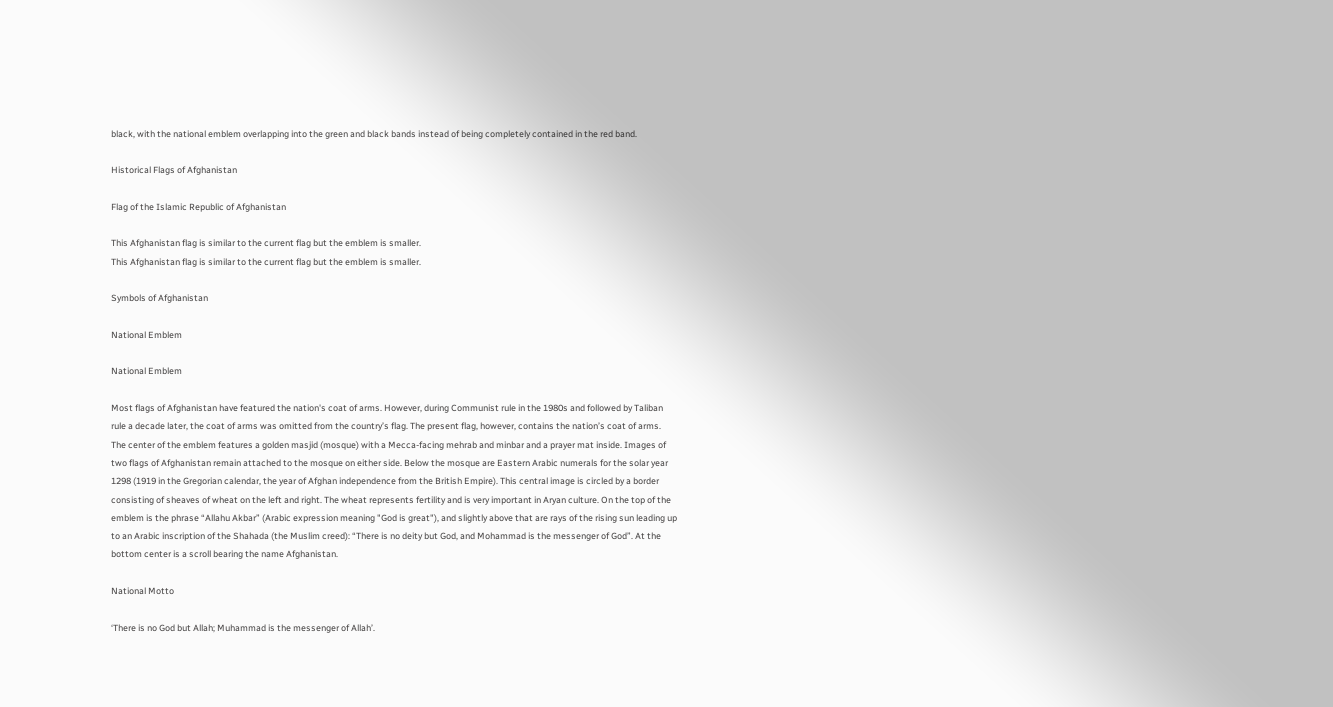black, with the national emblem overlapping into the green and black bands instead of being completely contained in the red band.

Historical Flags of Afghanistan

Flag of the Islamic Republic of Afghanistan

This Afghanistan flag is similar to the current flag but the emblem is smaller.
This Afghanistan flag is similar to the current flag but the emblem is smaller.

Symbols of Afghanistan

National Emblem

National Emblem

Most flags of Afghanistan have featured the nation's coat of arms. However, during Communist rule in the 1980s and followed by Taliban rule a decade later, the coat of arms was omitted from the country’s flag. The present flag, however, contains the nation’s coat of arms. The center of the emblem features a golden masjid (mosque) with a Mecca-facing mehrab and minbar and a prayer mat inside. Images of two flags of Afghanistan remain attached to the mosque on either side. Below the mosque are Eastern Arabic numerals for the solar year 1298 (1919 in the Gregorian calendar, the year of Afghan independence from the British Empire). This central image is circled by a border consisting of sheaves of wheat on the left and right. The wheat represents fertility and is very important in Aryan culture. On the top of the emblem is the phrase “Allahu Akbar” (Arabic expression meaning "God is great"), and slightly above that are rays of the rising sun leading up to an Arabic inscription of the Shahada (the Muslim creed): “There is no deity but God, and Mohammad is the messenger of God”. At the bottom center is a scroll bearing the name Afghanistan.

National Motto

‘There is no God but Allah; Muhammad is the messenger of Allah’.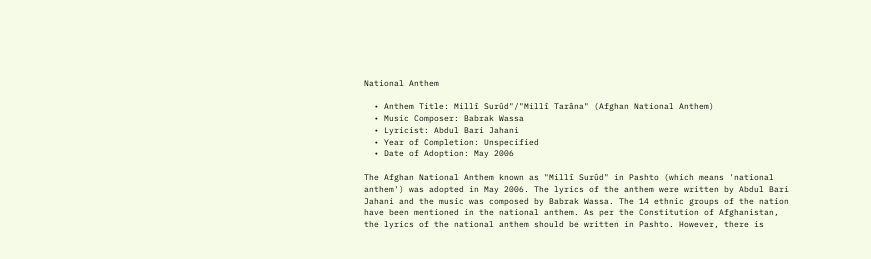National Anthem

  • Anthem Title: Millî Surûd"/"Millî Tarâna" (Afghan National Anthem)
  • Music Composer: Babrak Wassa
  • Lyricist: Abdul Bari Jahani
  • Year of Completion: Unspecified
  • Date of Adoption: May 2006

The Afghan National Anthem known as "Millî Surûd" in Pashto (which means 'national anthem') was adopted in May 2006. The lyrics of the anthem were written by Abdul Bari Jahani and the music was composed by Babrak Wassa. The 14 ethnic groups of the nation have been mentioned in the national anthem. As per the Constitution of Afghanistan, the lyrics of the national anthem should be written in Pashto. However, there is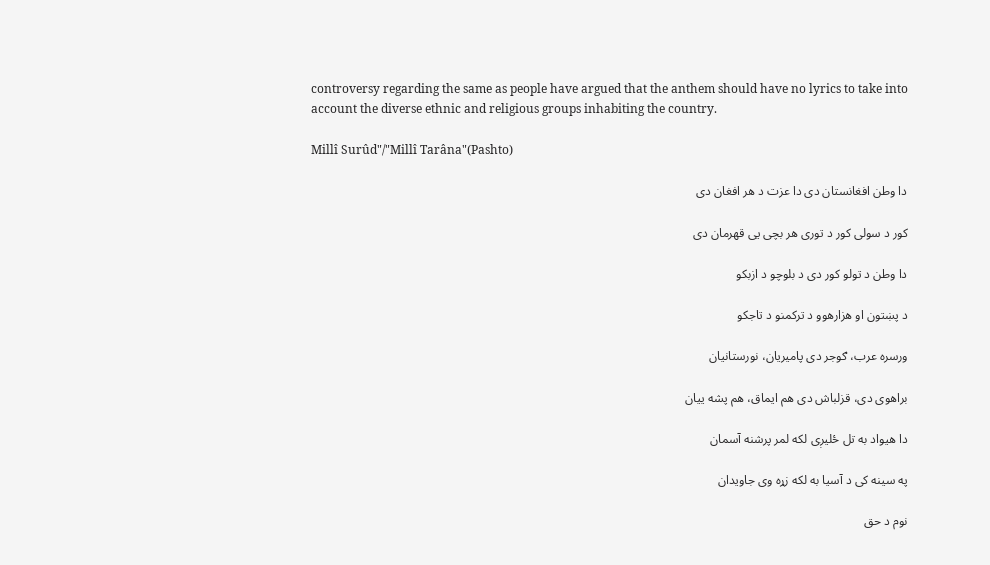controversy regarding the same as people have argued that the anthem should have no lyrics to take into account the diverse ethnic and religious groups inhabiting the country.

Millî Surûd"/"Millî Tarâna"(Pashto)

دا وطن افغانستان دی دا عزت د هر افغان دی

کور د سولی کور د توری هر بچی یی قهرمان دی

دا وطن د تولو کور دی د بلوچو د ازبکو

د پښتون او هزارهوو د ترکمنو د تاجکو

ورسره عرب، ګوجر دی پامیریان، نورستانیان

براهوی دی، قزلباش دی هم ایماق، هم پشه ییان

دا هیواد به تل ځلیږی لکه لمر پرشنه آسمان

په سینه کی د آسیا به لکه زړه وی جاویدان

نوم د حق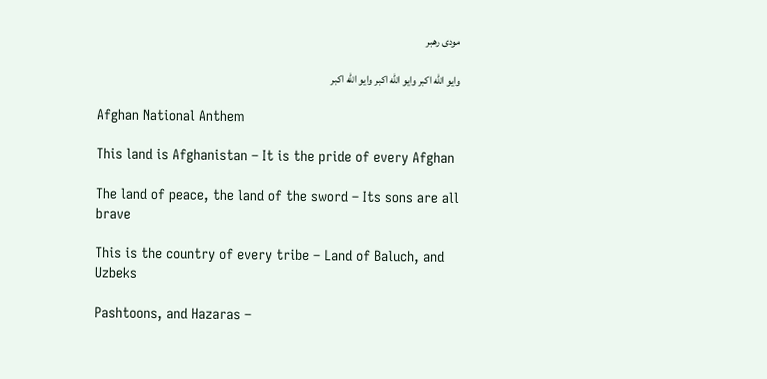مودی رهبر

وایو الله اکبر وایو الله اکبر وایو الله اکبر

Afghan National Anthem

This land is Afghanistan – It is the pride of every Afghan

The land of peace, the land of the sword – Its sons are all brave

This is the country of every tribe – Land of Baluch, and Uzbeks

Pashtoons, and Hazaras –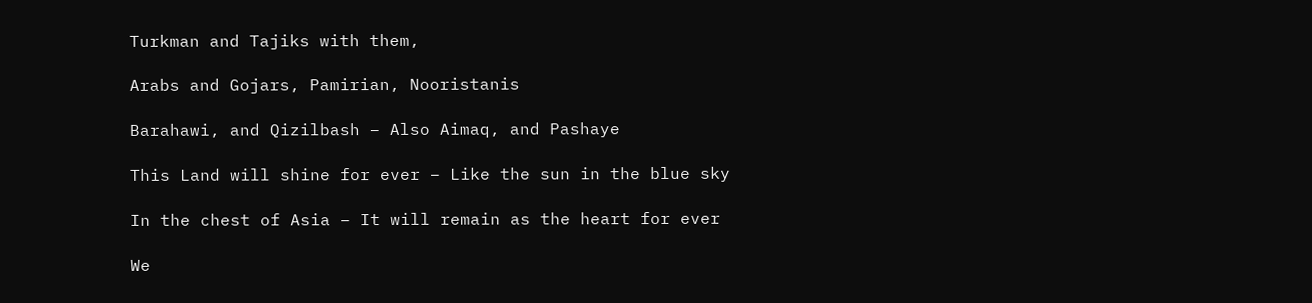Turkman and Tajiks with them,

Arabs and Gojars, Pamirian, Nooristanis

Barahawi, and Qizilbash – Also Aimaq, and Pashaye

This Land will shine for ever – Like the sun in the blue sky

In the chest of Asia – It will remain as the heart for ever

We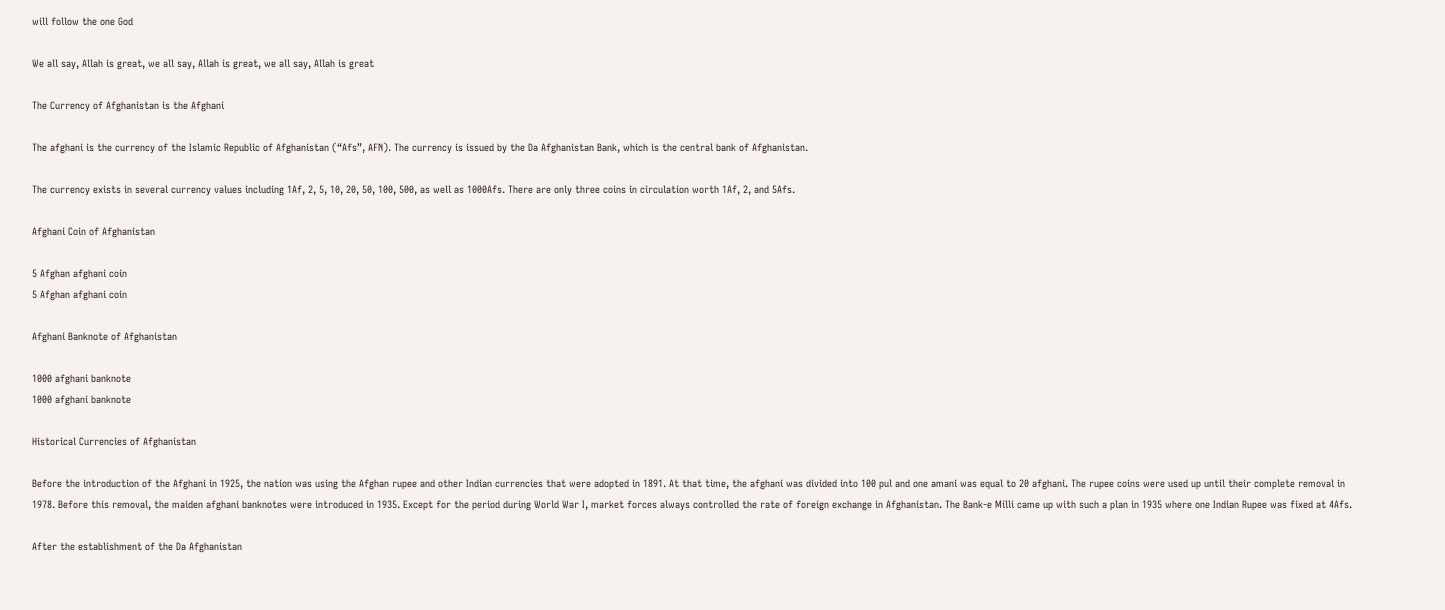will follow the one God

We all say, Allah is great, we all say, Allah is great, we all say, Allah is great

The Currency of Afghanistan is the Afghani

The afghani is the currency of the Islamic Republic of Afghanistan (“Afs”, AFN). The currency is issued by the Da Afghanistan Bank, which is the central bank of Afghanistan.

The currency exists in several currency values including 1Af, 2, 5, 10, 20, 50, 100, 500, as well as 1000Afs. There are only three coins in circulation worth 1Af, 2, and 5Afs.

Afghani Coin of Afghanistan

5 Afghan afghani coin
5 Afghan afghani coin

Afghani Banknote of Afghanistan

1000 afghani banknote
1000 afghani banknote

Historical Currencies of Afghanistan

Before the introduction of the Afghani in 1925, the nation was using the Afghan rupee and other Indian currencies that were adopted in 1891. At that time, the afghani was divided into 100 pul and one amani was equal to 20 afghani. The rupee coins were used up until their complete removal in 1978. Before this removal, the maiden afghani banknotes were introduced in 1935. Except for the period during World War I, market forces always controlled the rate of foreign exchange in Afghanistan. The Bank-e Milli came up with such a plan in 1935 where one Indian Rupee was fixed at 4Afs.

After the establishment of the Da Afghanistan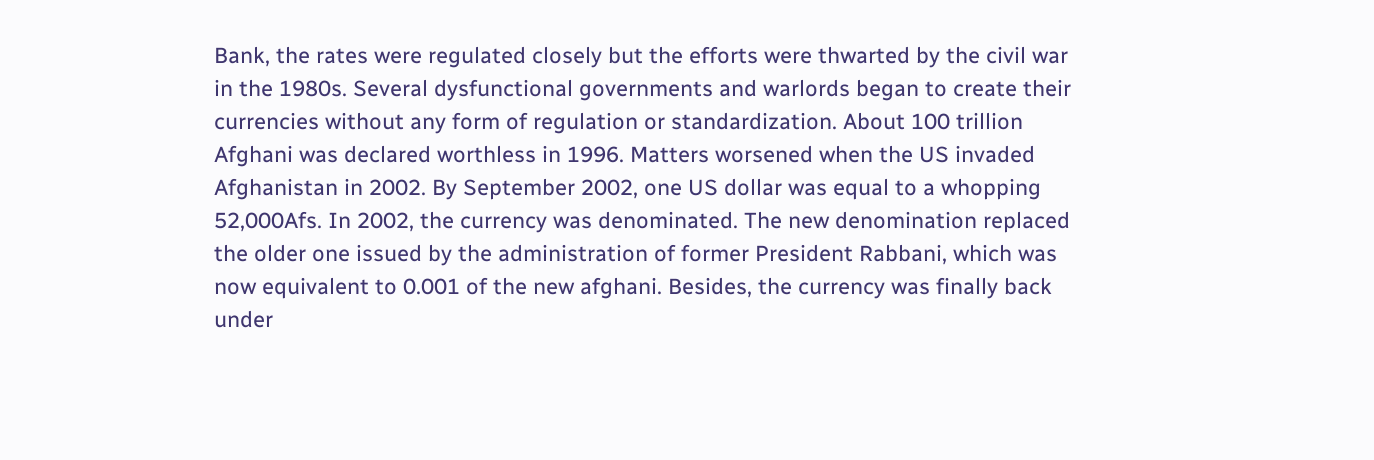Bank, the rates were regulated closely but the efforts were thwarted by the civil war in the 1980s. Several dysfunctional governments and warlords began to create their currencies without any form of regulation or standardization. About 100 trillion Afghani was declared worthless in 1996. Matters worsened when the US invaded Afghanistan in 2002. By September 2002, one US dollar was equal to a whopping 52,000Afs. In 2002, the currency was denominated. The new denomination replaced the older one issued by the administration of former President Rabbani, which was now equivalent to 0.001 of the new afghani. Besides, the currency was finally back under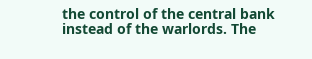the control of the central bank instead of the warlords. The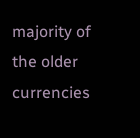majority of the older currencies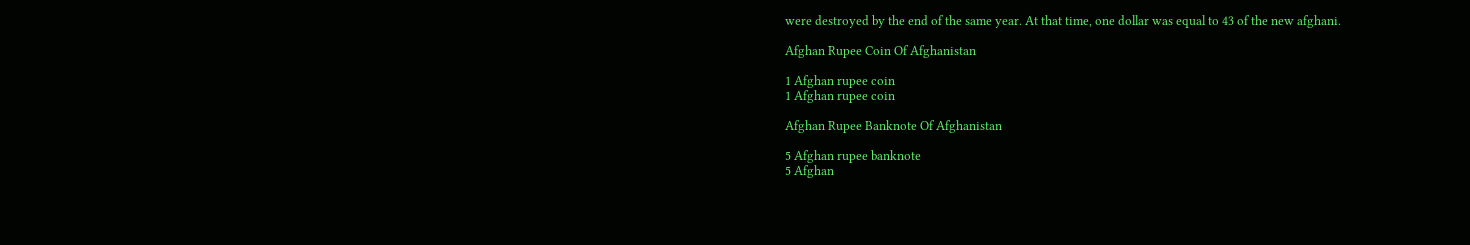were destroyed by the end of the same year. At that time, one dollar was equal to 43 of the new afghani.

Afghan Rupee Coin Of Afghanistan

1 Afghan rupee coin
1 Afghan rupee coin

Afghan Rupee Banknote Of Afghanistan

5 Afghan rupee banknote
5 Afghan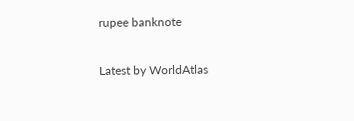rupee banknote

Latest by WorldAtlas